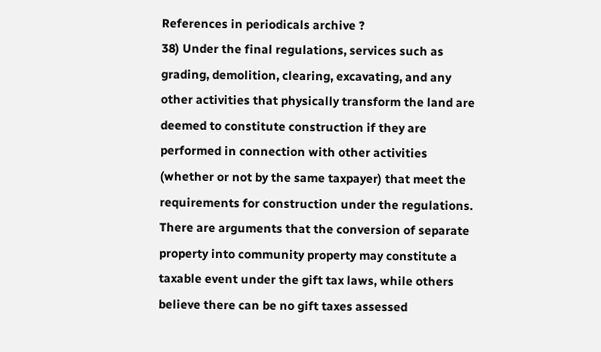References in periodicals archive ?
38) Under the final regulations, services such as grading, demolition, clearing, excavating, and any other activities that physically transform the land are deemed to constitute construction if they are performed in connection with other activities (whether or not by the same taxpayer) that meet the requirements for construction under the regulations.
There are arguments that the conversion of separate property into community property may constitute a taxable event under the gift tax laws, while others believe there can be no gift taxes assessed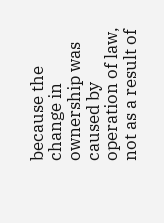because the change in ownership was caused by operation of law, not as a result of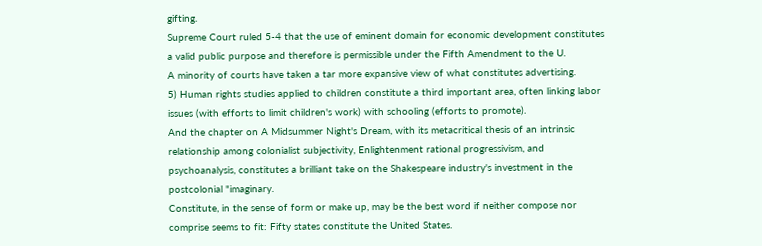gifting.
Supreme Court ruled 5-4 that the use of eminent domain for economic development constitutes a valid public purpose and therefore is permissible under the Fifth Amendment to the U.
A minority of courts have taken a tar more expansive view of what constitutes advertising.
5) Human rights studies applied to children constitute a third important area, often linking labor issues (with efforts to limit children's work) with schooling (efforts to promote).
And the chapter on A Midsummer Night's Dream, with its metacritical thesis of an intrinsic relationship among colonialist subjectivity, Enlightenment rational progressivism, and psychoanalysis, constitutes a brilliant take on the Shakespeare industry's investment in the postcolonial "imaginary.
Constitute, in the sense of form or make up, may be the best word if neither compose nor comprise seems to fit: Fifty states constitute the United States.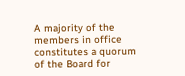A majority of the members in office constitutes a quorum of the Board for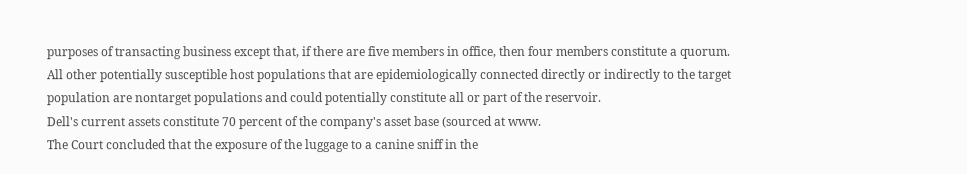purposes of transacting business except that, if there are five members in office, then four members constitute a quorum.
All other potentially susceptible host populations that are epidemiologically connected directly or indirectly to the target population are nontarget populations and could potentially constitute all or part of the reservoir.
Dell's current assets constitute 70 percent of the company's asset base (sourced at www.
The Court concluded that the exposure of the luggage to a canine sniff in the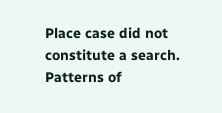Place case did not constitute a search.
Patterns of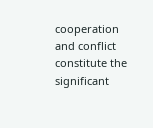cooperation and conflict constitute the significant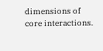dimensions of core interactions.